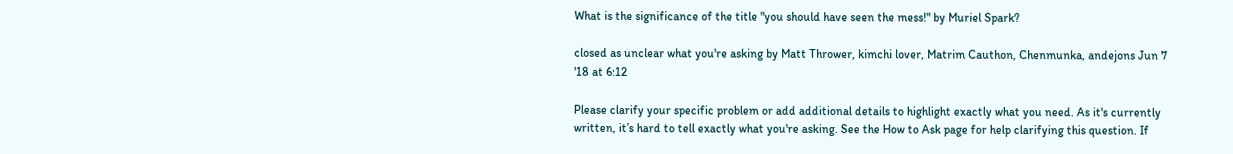What is the significance of the title "you should have seen the mess!" by Muriel Spark?

closed as unclear what you're asking by Matt Thrower, kimchi lover, Matrim Cauthon, Chenmunka, andejons Jun 7 '18 at 6:12

Please clarify your specific problem or add additional details to highlight exactly what you need. As it's currently written, it’s hard to tell exactly what you're asking. See the How to Ask page for help clarifying this question. If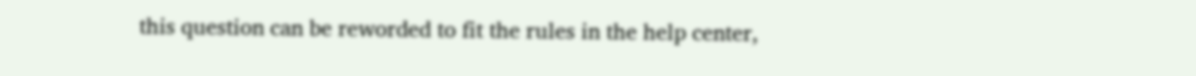this question can be reworded to fit the rules in the help center,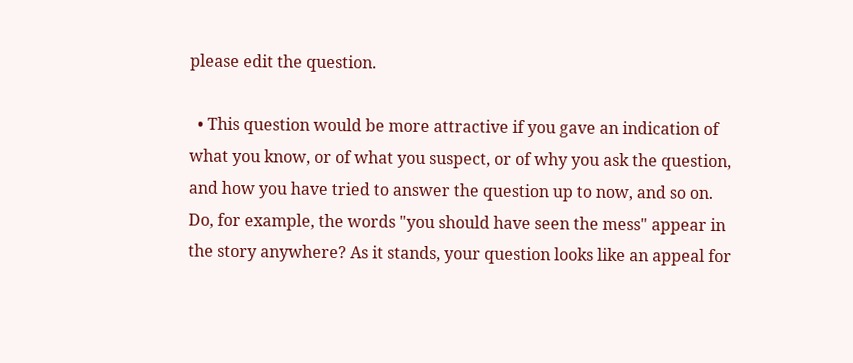please edit the question.

  • This question would be more attractive if you gave an indication of what you know, or of what you suspect, or of why you ask the question, and how you have tried to answer the question up to now, and so on. Do, for example, the words "you should have seen the mess" appear in the story anywhere? As it stands, your question looks like an appeal for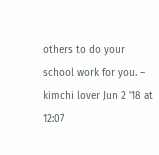others to do your school work for you. – kimchi lover Jun 2 '18 at 12:07